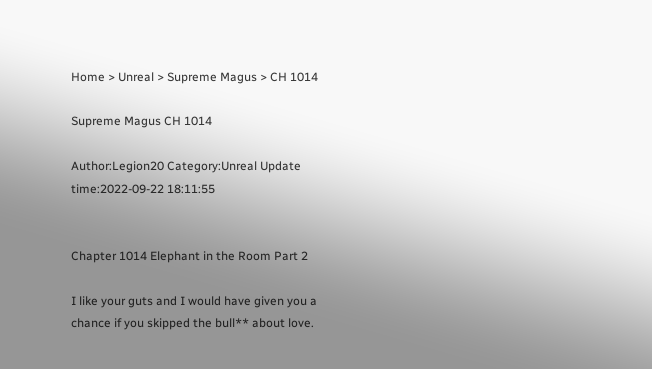Home > Unreal > Supreme Magus > CH 1014

Supreme Magus CH 1014

Author:Legion20 Category:Unreal Update time:2022-09-22 18:11:55


Chapter 1014 Elephant in the Room Part 2

I like your guts and I would have given you a chance if you skipped the bull** about love.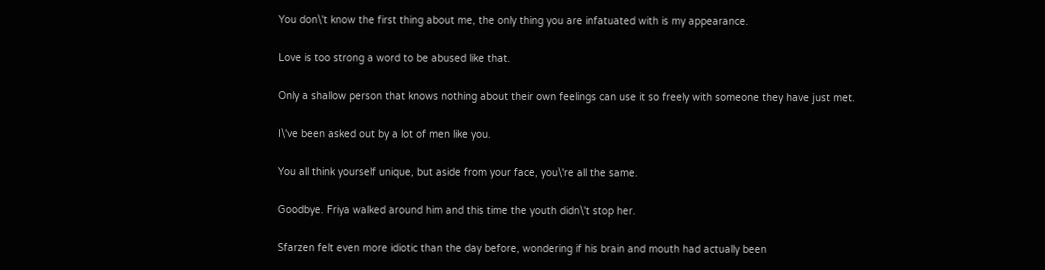You don\'t know the first thing about me, the only thing you are infatuated with is my appearance.

Love is too strong a word to be abused like that.

Only a shallow person that knows nothing about their own feelings can use it so freely with someone they have just met.

I\'ve been asked out by a lot of men like you.

You all think yourself unique, but aside from your face, you\'re all the same.

Goodbye. Friya walked around him and this time the youth didn\'t stop her.

Sfarzen felt even more idiotic than the day before, wondering if his brain and mouth had actually been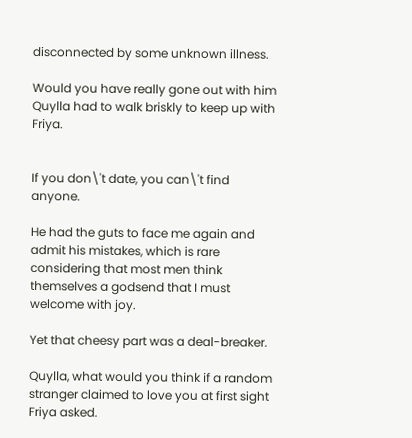disconnected by some unknown illness.

Would you have really gone out with him Quylla had to walk briskly to keep up with Friya.


If you don\'t date, you can\'t find anyone.

He had the guts to face me again and admit his mistakes, which is rare considering that most men think themselves a godsend that I must welcome with joy.

Yet that cheesy part was a deal-breaker.

Quylla, what would you think if a random stranger claimed to love you at first sight Friya asked.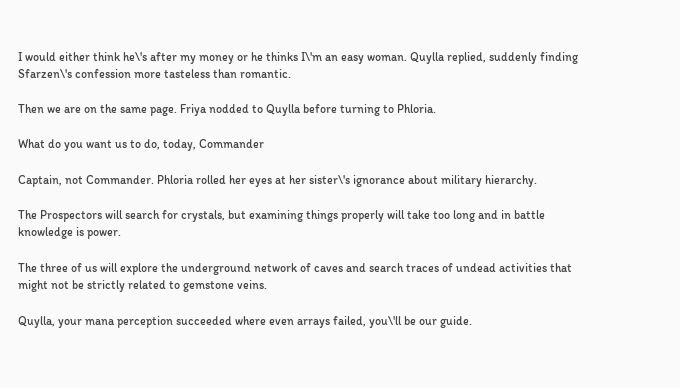I would either think he\'s after my money or he thinks I\'m an easy woman. Quylla replied, suddenly finding Sfarzen\'s confession more tasteless than romantic.

Then we are on the same page. Friya nodded to Quylla before turning to Phloria.

What do you want us to do, today, Commander

Captain, not Commander. Phloria rolled her eyes at her sister\'s ignorance about military hierarchy.

The Prospectors will search for crystals, but examining things properly will take too long and in battle knowledge is power.

The three of us will explore the underground network of caves and search traces of undead activities that might not be strictly related to gemstone veins.

Quylla, your mana perception succeeded where even arrays failed, you\'ll be our guide.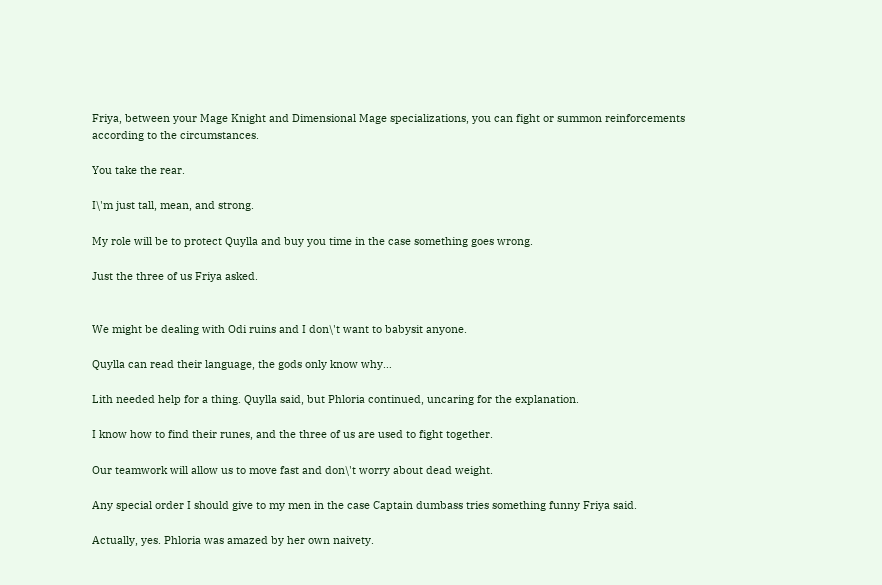Friya, between your Mage Knight and Dimensional Mage specializations, you can fight or summon reinforcements according to the circumstances.

You take the rear.

I\'m just tall, mean, and strong.

My role will be to protect Quylla and buy you time in the case something goes wrong.

Just the three of us Friya asked.


We might be dealing with Odi ruins and I don\'t want to babysit anyone.

Quylla can read their language, the gods only know why…

Lith needed help for a thing. Quylla said, but Phloria continued, uncaring for the explanation.

I know how to find their runes, and the three of us are used to fight together.

Our teamwork will allow us to move fast and don\'t worry about dead weight.

Any special order I should give to my men in the case Captain dumbass tries something funny Friya said.

Actually, yes. Phloria was amazed by her own naivety.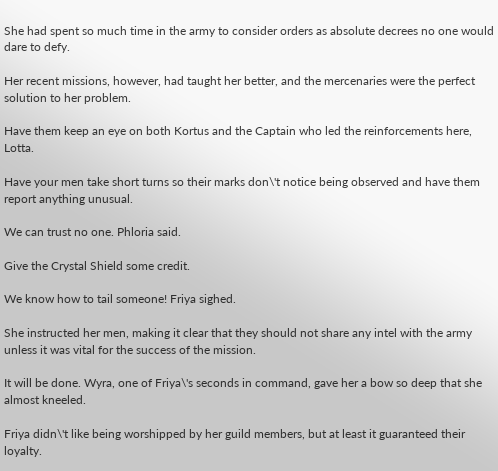She had spent so much time in the army to consider orders as absolute decrees no one would dare to defy.

Her recent missions, however, had taught her better, and the mercenaries were the perfect solution to her problem.

Have them keep an eye on both Kortus and the Captain who led the reinforcements here, Lotta.

Have your men take short turns so their marks don\'t notice being observed and have them report anything unusual.

We can trust no one. Phloria said.

Give the Crystal Shield some credit.

We know how to tail someone! Friya sighed.

She instructed her men, making it clear that they should not share any intel with the army unless it was vital for the success of the mission.

It will be done. Wyra, one of Friya\'s seconds in command, gave her a bow so deep that she almost kneeled.

Friya didn\'t like being worshipped by her guild members, but at least it guaranteed their loyalty.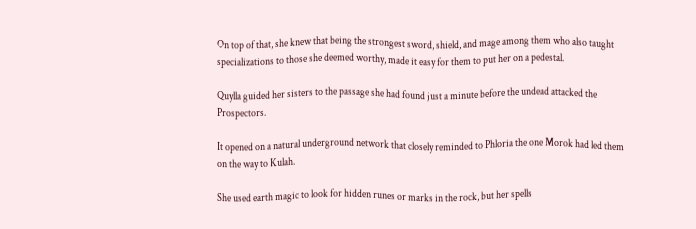On top of that, she knew that being the strongest sword, shield, and mage among them who also taught specializations to those she deemed worthy, made it easy for them to put her on a pedestal.

Quylla guided her sisters to the passage she had found just a minute before the undead attacked the Prospectors.

It opened on a natural underground network that closely reminded to Phloria the one Morok had led them on the way to Kulah.

She used earth magic to look for hidden runes or marks in the rock, but her spells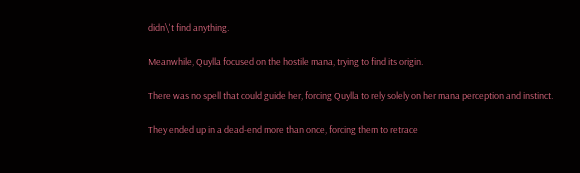didn\'t find anything.

Meanwhile, Quylla focused on the hostile mana, trying to find its origin.

There was no spell that could guide her, forcing Quylla to rely solely on her mana perception and instinct.

They ended up in a dead-end more than once, forcing them to retrace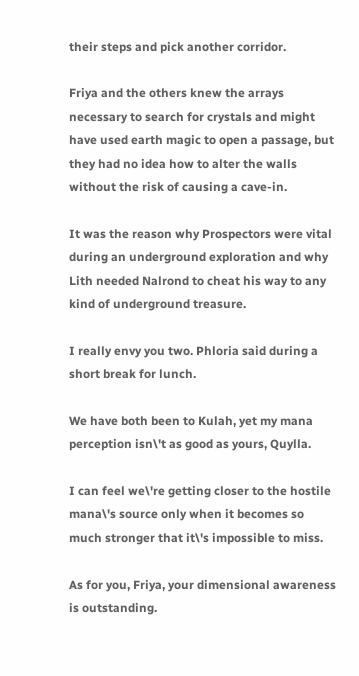their steps and pick another corridor.

Friya and the others knew the arrays necessary to search for crystals and might have used earth magic to open a passage, but they had no idea how to alter the walls without the risk of causing a cave-in.

It was the reason why Prospectors were vital during an underground exploration and why Lith needed Nalrond to cheat his way to any kind of underground treasure.

I really envy you two. Phloria said during a short break for lunch.

We have both been to Kulah, yet my mana perception isn\'t as good as yours, Quylla.

I can feel we\'re getting closer to the hostile mana\'s source only when it becomes so much stronger that it\'s impossible to miss.

As for you, Friya, your dimensional awareness is outstanding.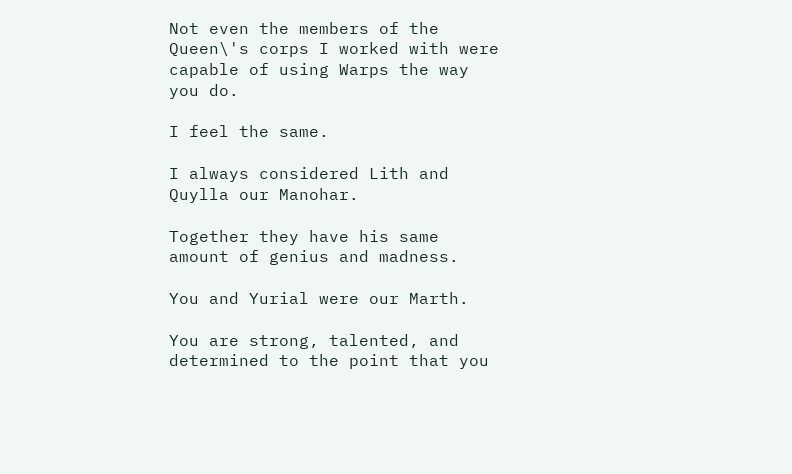Not even the members of the Queen\'s corps I worked with were capable of using Warps the way you do.

I feel the same.

I always considered Lith and Quylla our Manohar.

Together they have his same amount of genius and madness.

You and Yurial were our Marth.

You are strong, talented, and determined to the point that you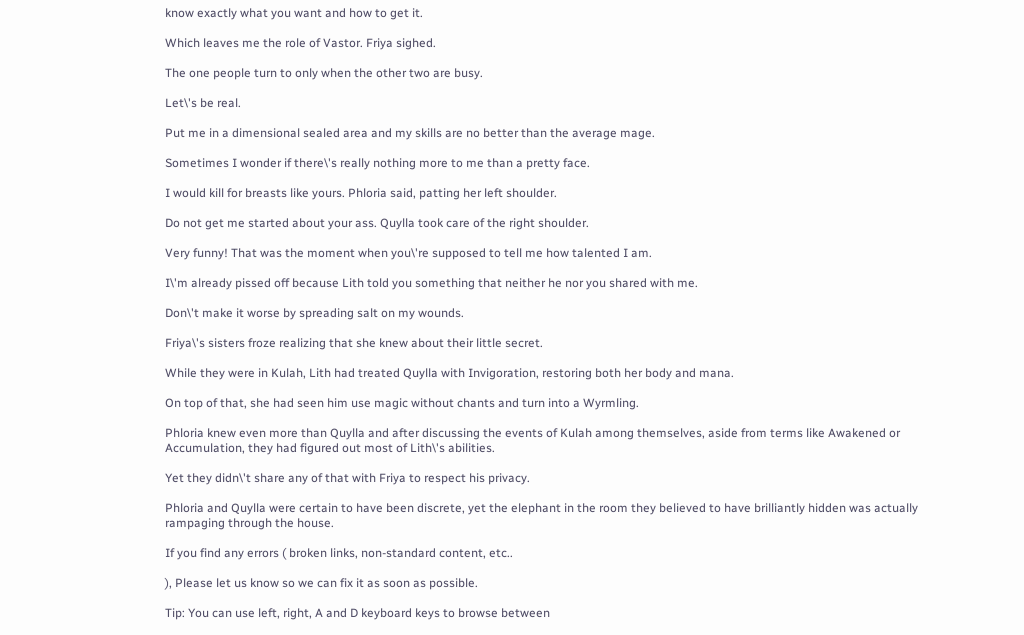know exactly what you want and how to get it.

Which leaves me the role of Vastor. Friya sighed.

The one people turn to only when the other two are busy.

Let\'s be real.

Put me in a dimensional sealed area and my skills are no better than the average mage.

Sometimes I wonder if there\'s really nothing more to me than a pretty face.

I would kill for breasts like yours. Phloria said, patting her left shoulder.

Do not get me started about your ass. Quylla took care of the right shoulder.

Very funny! That was the moment when you\'re supposed to tell me how talented I am.

I\'m already pissed off because Lith told you something that neither he nor you shared with me.

Don\'t make it worse by spreading salt on my wounds.

Friya\'s sisters froze realizing that she knew about their little secret.

While they were in Kulah, Lith had treated Quylla with Invigoration, restoring both her body and mana.

On top of that, she had seen him use magic without chants and turn into a Wyrmling.

Phloria knew even more than Quylla and after discussing the events of Kulah among themselves, aside from terms like Awakened or Accumulation, they had figured out most of Lith\'s abilities.

Yet they didn\'t share any of that with Friya to respect his privacy.

Phloria and Quylla were certain to have been discrete, yet the elephant in the room they believed to have brilliantly hidden was actually rampaging through the house.

If you find any errors ( broken links, non-standard content, etc..

), Please let us know so we can fix it as soon as possible.

Tip: You can use left, right, A and D keyboard keys to browse between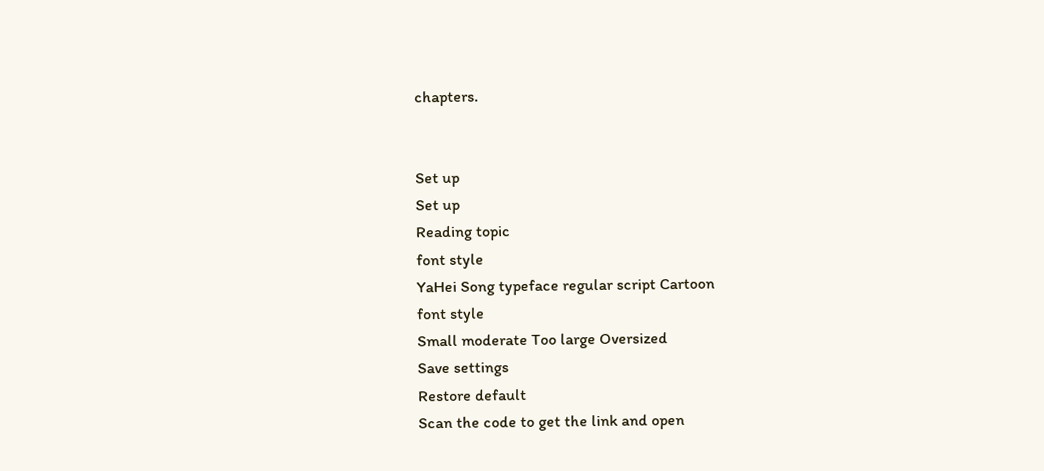chapters.


Set up
Set up
Reading topic
font style
YaHei Song typeface regular script Cartoon
font style
Small moderate Too large Oversized
Save settings
Restore default
Scan the code to get the link and open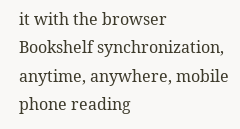it with the browser
Bookshelf synchronization, anytime, anywhere, mobile phone reading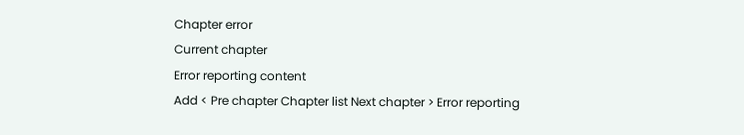Chapter error
Current chapter
Error reporting content
Add < Pre chapter Chapter list Next chapter > Error reporting